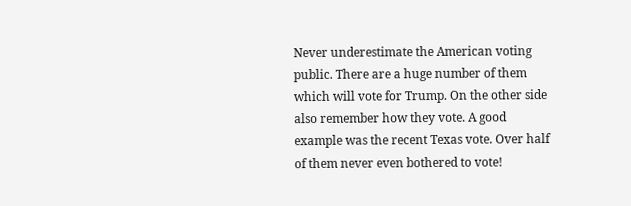Never underestimate the American voting public. There are a huge number of them which will vote for Trump. On the other side also remember how they vote. A good example was the recent Texas vote. Over half of them never even bothered to vote!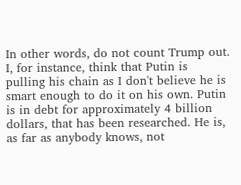In other words, do not count Trump out. I, for instance, think that Putin is pulling his chain as I don't believe he is smart enough to do it on his own. Putin is in debt for approximately 4 billion dollars, that has been researched. He is, as far as anybody knows, not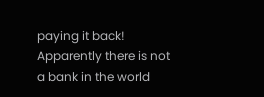paying it back! Apparently there is not a bank in the world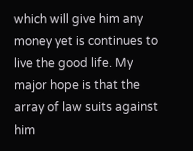which will give him any money yet is continues to live the good life. My major hope is that the array of law suits against him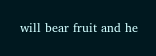will bear fruit and he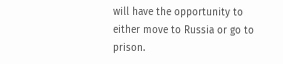will have the opportunity to either move to Russia or go to prison.